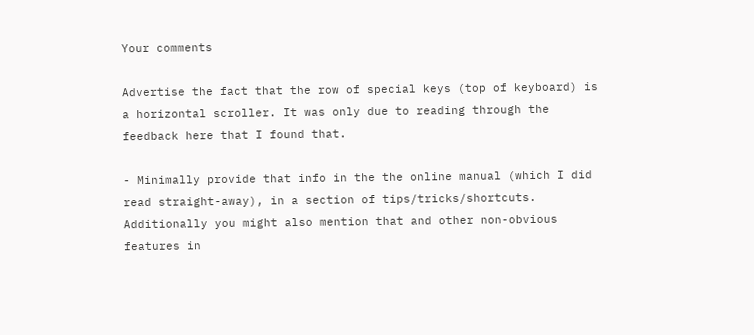Your comments

Advertise the fact that the row of special keys (top of keyboard) is a horizontal scroller. It was only due to reading through the feedback here that I found that.

- Minimally provide that info in the the online manual (which I did read straight-away), in a section of tips/tricks/shortcuts. Additionally you might also mention that and other non-obvious features in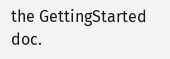the GettingStarted doc.